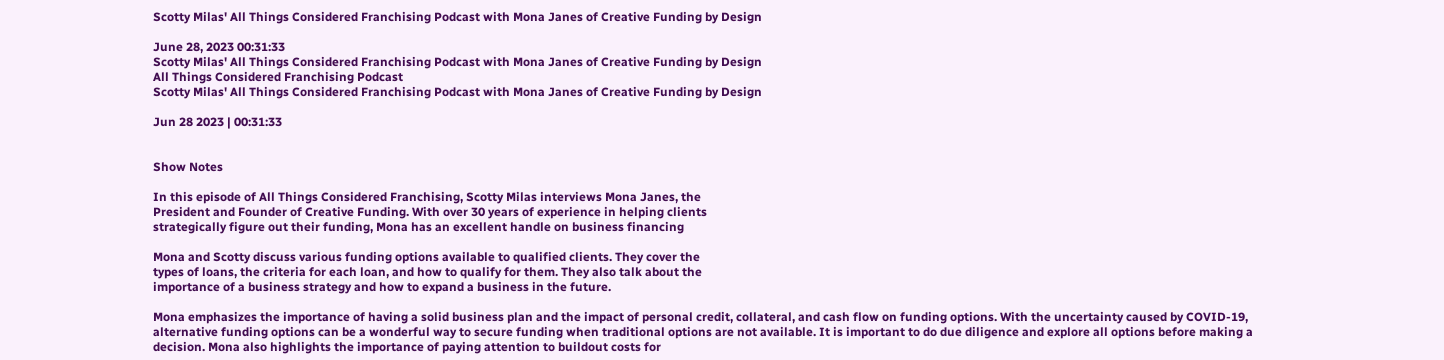Scotty Milas' All Things Considered Franchising Podcast with Mona Janes of Creative Funding by Design

June 28, 2023 00:31:33
Scotty Milas' All Things Considered Franchising Podcast with Mona Janes of Creative Funding by Design
All Things Considered Franchising Podcast
Scotty Milas' All Things Considered Franchising Podcast with Mona Janes of Creative Funding by Design

Jun 28 2023 | 00:31:33


Show Notes

In this episode of All Things Considered Franchising, Scotty Milas interviews Mona Janes, the
President and Founder of Creative Funding. With over 30 years of experience in helping clients
strategically figure out their funding, Mona has an excellent handle on business financing

Mona and Scotty discuss various funding options available to qualified clients. They cover the
types of loans, the criteria for each loan, and how to qualify for them. They also talk about the
importance of a business strategy and how to expand a business in the future.

Mona emphasizes the importance of having a solid business plan and the impact of personal credit, collateral, and cash flow on funding options. With the uncertainty caused by COVID-19, alternative funding options can be a wonderful way to secure funding when traditional options are not available. It is important to do due diligence and explore all options before making a decision. Mona also highlights the importance of paying attention to buildout costs for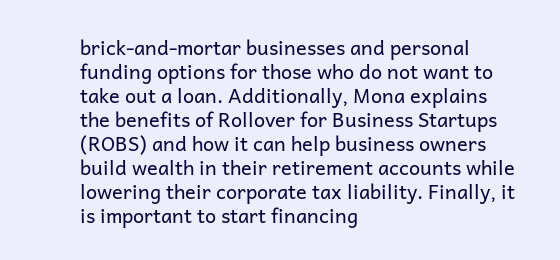brick-and-mortar businesses and personal funding options for those who do not want to take out a loan. Additionally, Mona explains the benefits of Rollover for Business Startups (ROBS) and how it can help business owners build wealth in their retirement accounts while lowering their corporate tax liability. Finally, it is important to start financing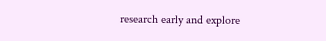research early and explore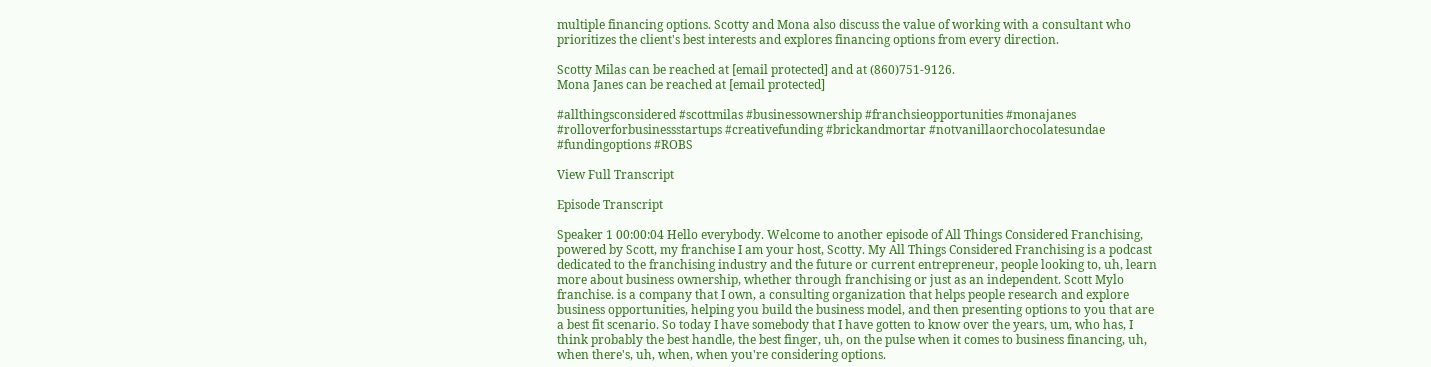multiple financing options. Scotty and Mona also discuss the value of working with a consultant who prioritizes the client's best interests and explores financing options from every direction.

Scotty Milas can be reached at [email protected] and at (860)751-9126.
Mona Janes can be reached at [email protected]

#allthingsconsidered #scottmilas #businessownership #franchsieopportunities #monajanes
#rolloverforbusinessstartups #creativefunding #brickandmortar #notvanillaorchocolatesundae #fundingoptions #ROBS

View Full Transcript

Episode Transcript

Speaker 1 00:00:04 Hello everybody. Welcome to another episode of All Things Considered Franchising, powered by Scott, my franchise I am your host, Scotty. My All Things Considered Franchising is a podcast dedicated to the franchising industry and the future or current entrepreneur, people looking to, uh, learn more about business ownership, whether through franchising or just as an independent. Scott Mylo franchise. is a company that I own, a consulting organization that helps people research and explore business opportunities, helping you build the business model, and then presenting options to you that are a best fit scenario. So today I have somebody that I have gotten to know over the years, um, who has, I think probably the best handle, the best finger, uh, on the pulse when it comes to business financing, uh, when there's, uh, when, when you're considering options.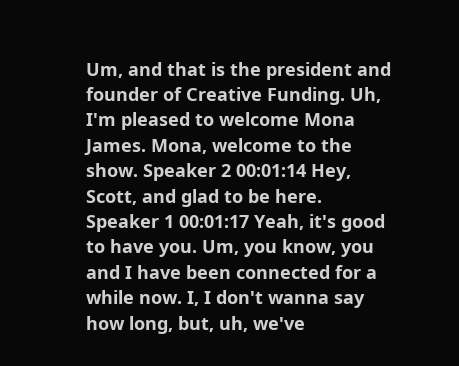Um, and that is the president and founder of Creative Funding. Uh, I'm pleased to welcome Mona James. Mona, welcome to the show. Speaker 2 00:01:14 Hey, Scott, and glad to be here. Speaker 1 00:01:17 Yeah, it's good to have you. Um, you know, you and I have been connected for a while now. I, I don't wanna say how long, but, uh, we've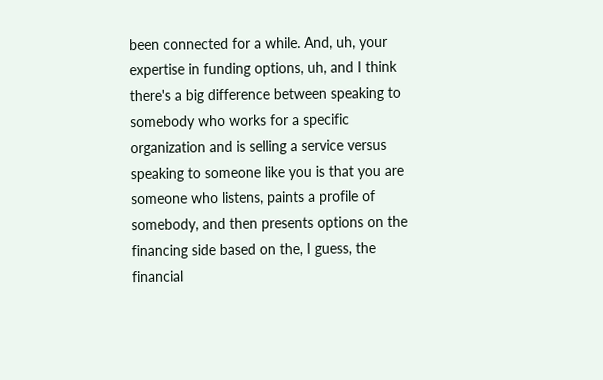been connected for a while. And, uh, your expertise in funding options, uh, and I think there's a big difference between speaking to somebody who works for a specific organization and is selling a service versus speaking to someone like you is that you are someone who listens, paints a profile of somebody, and then presents options on the financing side based on the, I guess, the financial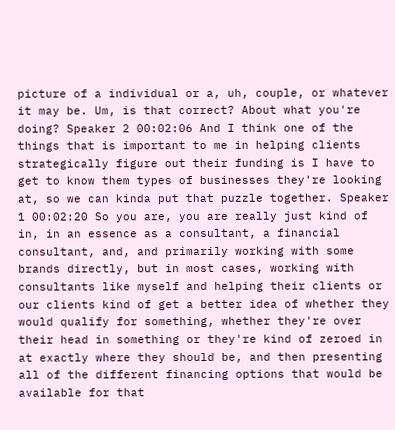picture of a individual or a, uh, couple, or whatever it may be. Um, is that correct? About what you're doing? Speaker 2 00:02:06 And I think one of the things that is important to me in helping clients strategically figure out their funding is I have to get to know them types of businesses they're looking at, so we can kinda put that puzzle together. Speaker 1 00:02:20 So you are, you are really just kind of in, in an essence as a consultant, a financial consultant, and, and primarily working with some brands directly, but in most cases, working with consultants like myself and helping their clients or our clients kind of get a better idea of whether they would qualify for something, whether they're over their head in something or they're kind of zeroed in at exactly where they should be, and then presenting all of the different financing options that would be available for that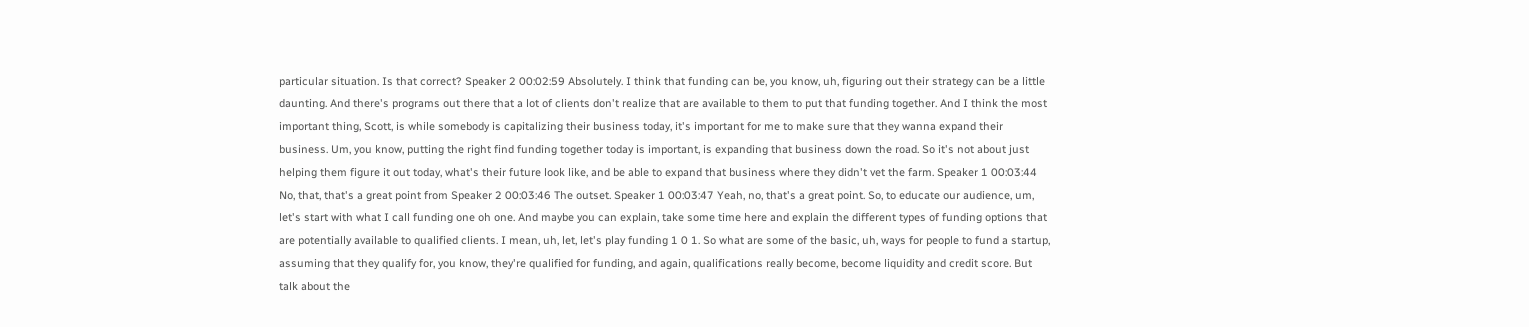particular situation. Is that correct? Speaker 2 00:02:59 Absolutely. I think that funding can be, you know, uh, figuring out their strategy can be a little daunting. And there's programs out there that a lot of clients don't realize that are available to them to put that funding together. And I think the most important thing, Scott, is while somebody is capitalizing their business today, it's important for me to make sure that they wanna expand their business. Um, you know, putting the right find funding together today is important, is expanding that business down the road. So it's not about just helping them figure it out today, what's their future look like, and be able to expand that business where they didn't vet the farm. Speaker 1 00:03:44 No, that, that's a great point from Speaker 2 00:03:46 The outset. Speaker 1 00:03:47 Yeah, no, that's a great point. So, to educate our audience, um, let's start with what I call funding one oh one. And maybe you can explain, take some time here and explain the different types of funding options that are potentially available to qualified clients. I mean, uh, let, let's play funding 1 0 1. So what are some of the basic, uh, ways for people to fund a startup, assuming that they qualify for, you know, they're qualified for funding, and again, qualifications really become, become liquidity and credit score. But talk about the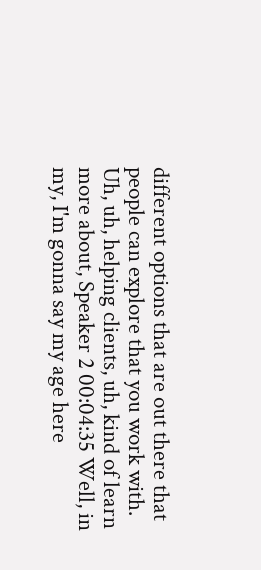different options that are out there that people can explore that you work with. Uh, uh, helping clients, uh, kind of learn more about, Speaker 2 00:04:35 Well, in my, I'm gonna say my age here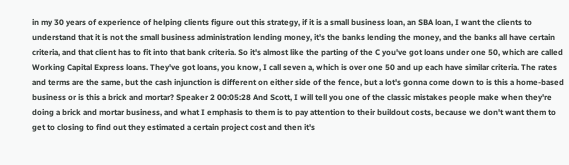in my 30 years of experience of helping clients figure out this strategy, if it is a small business loan, an SBA loan, I want the clients to understand that it is not the small business administration lending money, it's the banks lending the money, and the banks all have certain criteria, and that client has to fit into that bank criteria. So it's almost like the parting of the C you've got loans under one 50, which are called Working Capital Express loans. They've got loans, you know, I call seven a, which is over one 50 and up each have similar criteria. The rates and terms are the same, but the cash injunction is different on either side of the fence, but a lot's gonna come down to is this a home-based business or is this a brick and mortar? Speaker 2 00:05:28 And Scott, I will tell you one of the classic mistakes people make when they're doing a brick and mortar business, and what I emphasis to them is to pay attention to their buildout costs, because we don't want them to get to closing to find out they estimated a certain project cost and then it's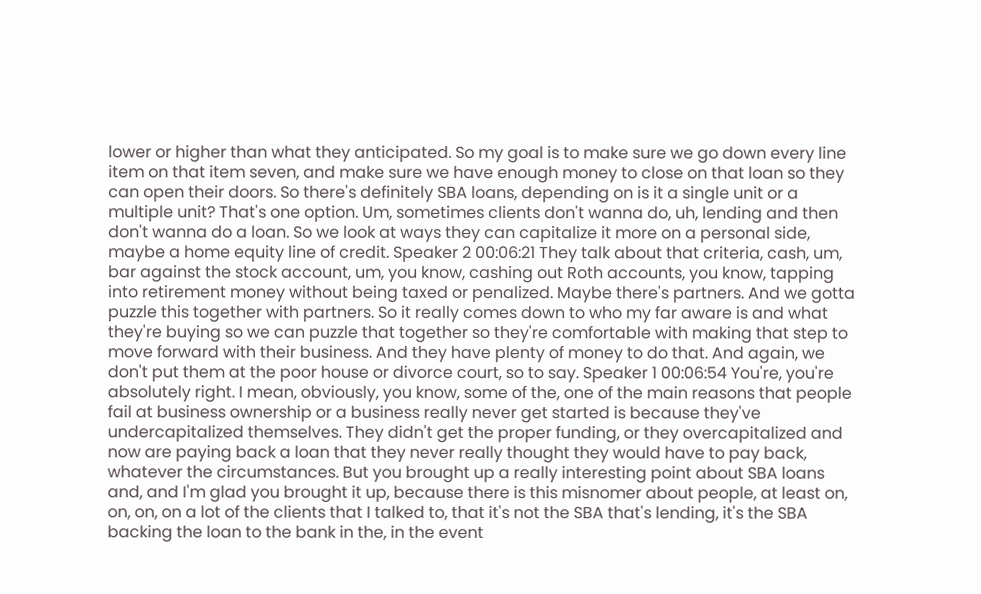lower or higher than what they anticipated. So my goal is to make sure we go down every line item on that item seven, and make sure we have enough money to close on that loan so they can open their doors. So there's definitely SBA loans, depending on is it a single unit or a multiple unit? That's one option. Um, sometimes clients don't wanna do, uh, lending and then don't wanna do a loan. So we look at ways they can capitalize it more on a personal side, maybe a home equity line of credit. Speaker 2 00:06:21 They talk about that criteria, cash, um, bar against the stock account, um, you know, cashing out Roth accounts, you know, tapping into retirement money without being taxed or penalized. Maybe there's partners. And we gotta puzzle this together with partners. So it really comes down to who my far aware is and what they're buying so we can puzzle that together so they're comfortable with making that step to move forward with their business. And they have plenty of money to do that. And again, we don't put them at the poor house or divorce court, so to say. Speaker 1 00:06:54 You're, you're absolutely right. I mean, obviously, you know, some of the, one of the main reasons that people fail at business ownership or a business really never get started is because they've undercapitalized themselves. They didn't get the proper funding, or they overcapitalized and now are paying back a loan that they never really thought they would have to pay back, whatever the circumstances. But you brought up a really interesting point about SBA loans and, and I'm glad you brought it up, because there is this misnomer about people, at least on, on, on, on a lot of the clients that I talked to, that it's not the SBA that's lending, it's the SBA backing the loan to the bank in the, in the event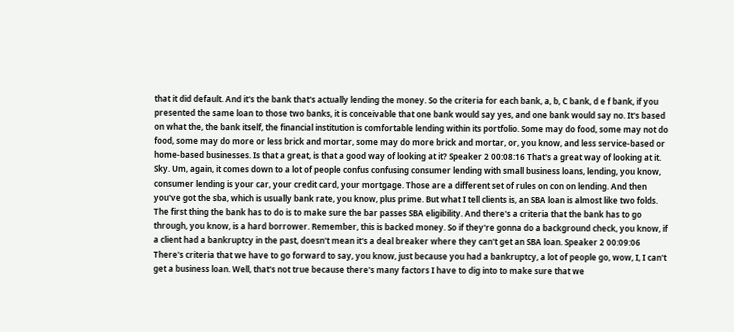that it did default. And it's the bank that's actually lending the money. So the criteria for each bank, a, b, C bank, d e f bank, if you presented the same loan to those two banks, it is conceivable that one bank would say yes, and one bank would say no. It's based on what the, the bank itself, the financial institution is comfortable lending within its portfolio. Some may do food, some may not do food, some may do more or less brick and mortar, some may do more brick and mortar, or, you know, and less service-based or home-based businesses. Is that a great, is that a good way of looking at it? Speaker 2 00:08:16 That's a great way of looking at it. Sky. Um, again, it comes down to a lot of people confus confusing consumer lending with small business loans, lending, you know, consumer lending is your car, your credit card, your mortgage. Those are a different set of rules on con on lending. And then you've got the sba, which is usually bank rate, you know, plus prime. But what I tell clients is, an SBA loan is almost like two folds. The first thing the bank has to do is to make sure the bar passes SBA eligibility. And there's a criteria that the bank has to go through, you know, is a hard borrower. Remember, this is backed money. So if they're gonna do a background check, you know, if a client had a bankruptcy in the past, doesn't mean it's a deal breaker where they can't get an SBA loan. Speaker 2 00:09:06 There's criteria that we have to go forward to say, you know, just because you had a bankruptcy, a lot of people go, wow, I, I can't get a business loan. Well, that's not true because there's many factors I have to dig into to make sure that we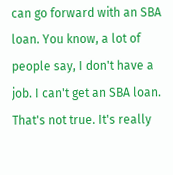can go forward with an SBA loan. You know, a lot of people say, I don't have a job. I can't get an SBA loan. That's not true. It's really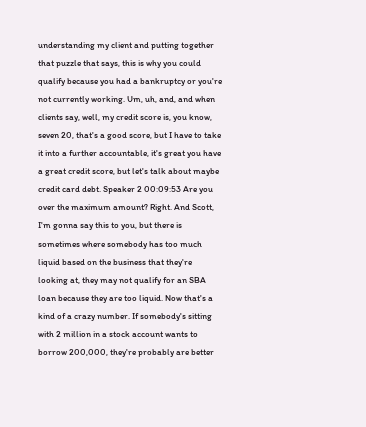understanding my client and putting together that puzzle that says, this is why you could qualify because you had a bankruptcy or you're not currently working. Um, uh, and, and when clients say, well, my credit score is, you know, seven 20, that's a good score, but I have to take it into a further accountable, it's great you have a great credit score, but let's talk about maybe credit card debt. Speaker 2 00:09:53 Are you over the maximum amount? Right. And Scott, I'm gonna say this to you, but there is sometimes where somebody has too much liquid based on the business that they're looking at, they may not qualify for an SBA loan because they are too liquid. Now that's a kind of a crazy number. If somebody's sitting with 2 million in a stock account wants to borrow 200,000, they're probably are better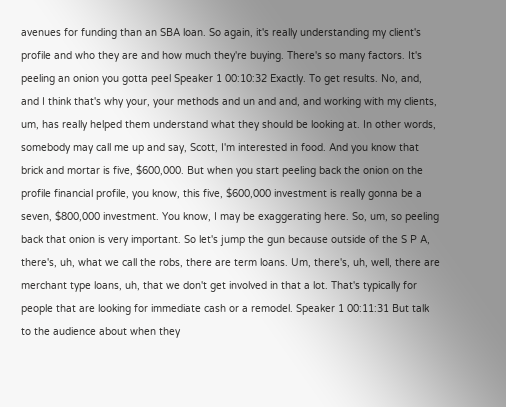avenues for funding than an SBA loan. So again, it's really understanding my client's profile and who they are and how much they're buying. There's so many factors. It's peeling an onion you gotta peel Speaker 1 00:10:32 Exactly. To get results. No, and, and I think that's why your, your methods and un and and, and working with my clients, um, has really helped them understand what they should be looking at. In other words, somebody may call me up and say, Scott, I'm interested in food. And you know that brick and mortar is five, $600,000. But when you start peeling back the onion on the profile financial profile, you know, this five, $600,000 investment is really gonna be a seven, $800,000 investment. You know, I may be exaggerating here. So, um, so peeling back that onion is very important. So let's jump the gun because outside of the S P A, there's, uh, what we call the robs, there are term loans. Um, there's, uh, well, there are merchant type loans, uh, that we don't get involved in that a lot. That's typically for people that are looking for immediate cash or a remodel. Speaker 1 00:11:31 But talk to the audience about when they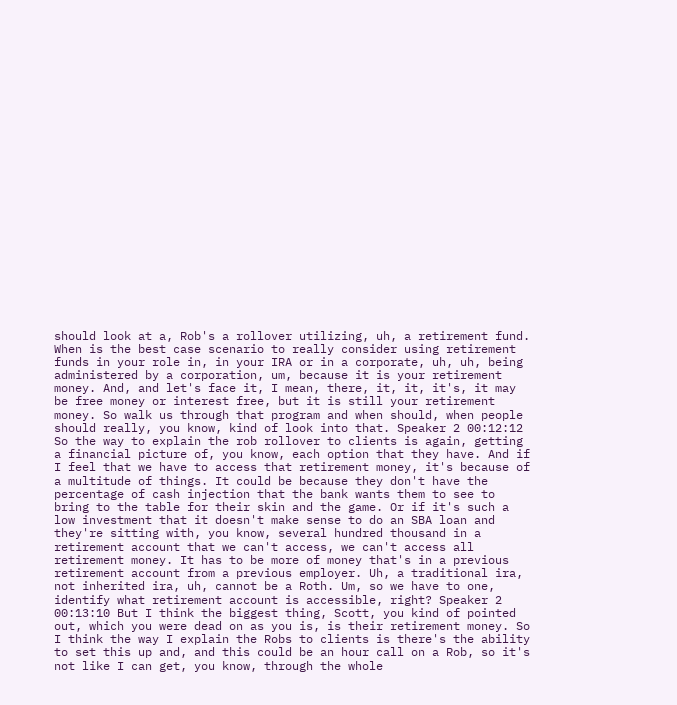should look at a, Rob's a rollover utilizing, uh, a retirement fund. When is the best case scenario to really consider using retirement funds in your role in, in your IRA or in a corporate, uh, uh, being administered by a corporation, um, because it is your retirement money. And, and let's face it, I mean, there, it, it, it's, it may be free money or interest free, but it is still your retirement money. So walk us through that program and when should, when people should really, you know, kind of look into that. Speaker 2 00:12:12 So the way to explain the rob rollover to clients is again, getting a financial picture of, you know, each option that they have. And if I feel that we have to access that retirement money, it's because of a multitude of things. It could be because they don't have the percentage of cash injection that the bank wants them to see to bring to the table for their skin and the game. Or if it's such a low investment that it doesn't make sense to do an SBA loan and they're sitting with, you know, several hundred thousand in a retirement account that we can't access, we can't access all retirement money. It has to be more of money that's in a previous retirement account from a previous employer. Uh, a traditional ira, not inherited ira, uh, cannot be a Roth. Um, so we have to one, identify what retirement account is accessible, right? Speaker 2 00:13:10 But I think the biggest thing, Scott, you kind of pointed out, which you were dead on as you is, is their retirement money. So I think the way I explain the Robs to clients is there's the ability to set this up and, and this could be an hour call on a Rob, so it's not like I can get, you know, through the whole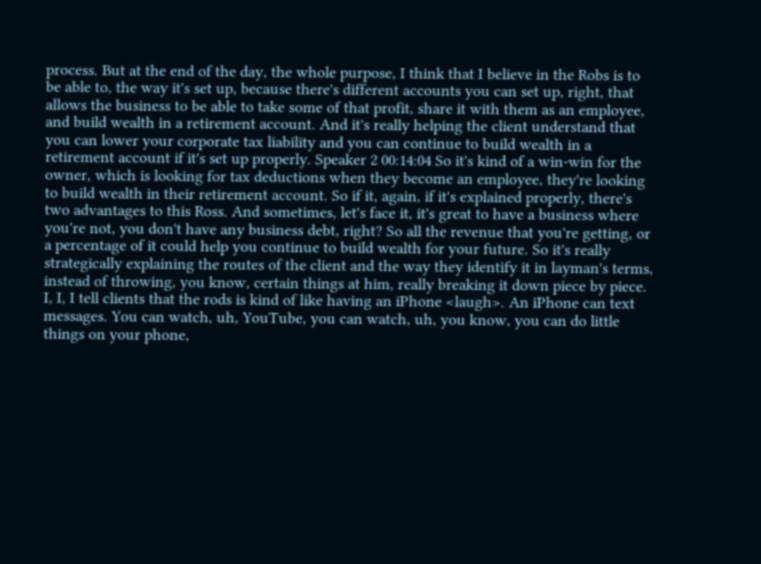process. But at the end of the day, the whole purpose, I think that I believe in the Robs is to be able to, the way it's set up, because there's different accounts you can set up, right, that allows the business to be able to take some of that profit, share it with them as an employee, and build wealth in a retirement account. And it's really helping the client understand that you can lower your corporate tax liability and you can continue to build wealth in a retirement account if it's set up properly. Speaker 2 00:14:04 So it's kind of a win-win for the owner, which is looking for tax deductions when they become an employee, they're looking to build wealth in their retirement account. So if it, again, if it's explained properly, there's two advantages to this Ross. And sometimes, let's face it, it's great to have a business where you're not, you don't have any business debt, right? So all the revenue that you're getting, or a percentage of it could help you continue to build wealth for your future. So it's really strategically explaining the routes of the client and the way they identify it in layman's terms, instead of throwing, you know, certain things at him, really breaking it down piece by piece. I, I, I tell clients that the rods is kind of like having an iPhone <laugh>. An iPhone can text messages. You can watch, uh, YouTube, you can watch, uh, you know, you can do little things on your phone,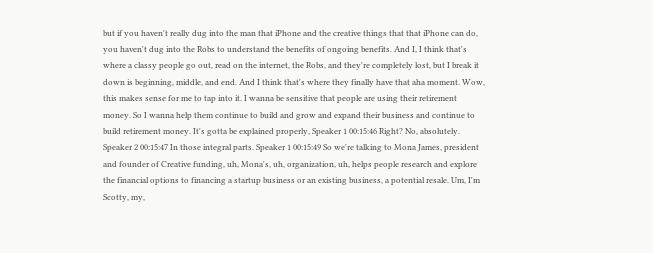but if you haven't really dug into the man that iPhone and the creative things that that iPhone can do, you haven't dug into the Robs to understand the benefits of ongoing benefits. And I, I think that's where a classy people go out, read on the internet, the Robs, and they're completely lost, but I break it down is beginning, middle, and end. And I think that's where they finally have that aha moment. Wow, this makes sense for me to tap into it. I wanna be sensitive that people are using their retirement money. So I wanna help them continue to build and grow and expand their business and continue to build retirement money. It's gotta be explained properly, Speaker 1 00:15:46 Right? No, absolutely. Speaker 2 00:15:47 In those integral parts. Speaker 1 00:15:49 So we're talking to Mona James, president and founder of Creative funding, uh, Mona's, uh, organization, uh, helps people research and explore the financial options to financing a startup business or an existing business, a potential resale. Um, I'm Scotty, my,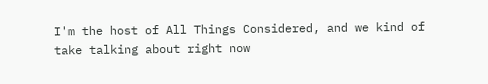I'm the host of All Things Considered, and we kind of take talking about right now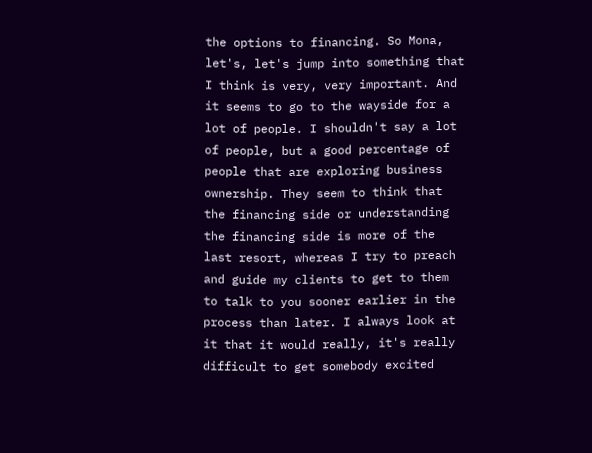the options to financing. So Mona, let's, let's jump into something that I think is very, very important. And it seems to go to the wayside for a lot of people. I shouldn't say a lot of people, but a good percentage of people that are exploring business ownership. They seem to think that the financing side or understanding the financing side is more of the last resort, whereas I try to preach and guide my clients to get to them to talk to you sooner earlier in the process than later. I always look at it that it would really, it's really difficult to get somebody excited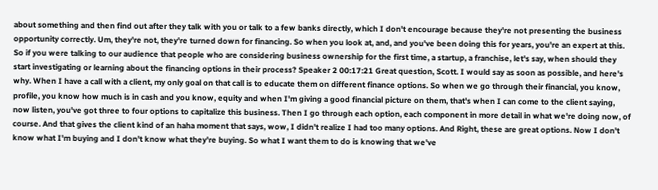about something and then find out after they talk with you or talk to a few banks directly, which I don't encourage because they're not presenting the business opportunity correctly. Um, they're not, they're turned down for financing. So when you look at, and, and you've been doing this for years, you're an expert at this. So if you were talking to our audience that people who are considering business ownership for the first time, a startup, a franchise, let's say, when should they start investigating or learning about the financing options in their process? Speaker 2 00:17:21 Great question, Scott. I would say as soon as possible, and here's why. When I have a call with a client, my only goal on that call is to educate them on different finance options. So when we go through their financial, you know, profile, you know how much is in cash and you know, equity and when I'm giving a good financial picture on them, that's when I can come to the client saying, now listen, you've got three to four options to capitalize this business. Then I go through each option, each component in more detail in what we're doing now, of course. And that gives the client kind of an haha moment that says, wow, I didn't realize I had too many options. And Right, these are great options. Now I don't know what I'm buying and I don't know what they're buying. So what I want them to do is knowing that we've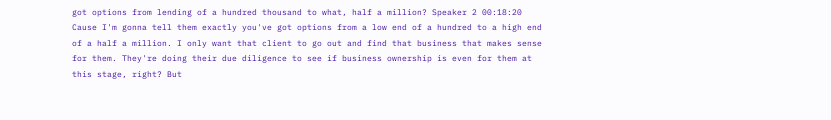got options from lending of a hundred thousand to what, half a million? Speaker 2 00:18:20 Cause I'm gonna tell them exactly you've got options from a low end of a hundred to a high end of a half a million. I only want that client to go out and find that business that makes sense for them. They're doing their due diligence to see if business ownership is even for them at this stage, right? But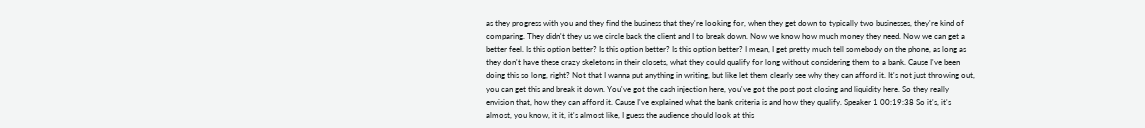as they progress with you and they find the business that they're looking for, when they get down to typically two businesses, they're kind of comparing. They didn't they us we circle back the client and I to break down. Now we know how much money they need. Now we can get a better feel. Is this option better? Is this option better? Is this option better? I mean, I get pretty much tell somebody on the phone, as long as they don't have these crazy skeletons in their closets, what they could qualify for long without considering them to a bank. Cause I've been doing this so long, right? Not that I wanna put anything in writing, but like let them clearly see why they can afford it. It's not just throwing out, you can get this and break it down. You've got the cash injection here, you've got the post post closing and liquidity here. So they really envision that, how they can afford it. Cause I've explained what the bank criteria is and how they qualify. Speaker 1 00:19:38 So it's, it's almost, you know, it it, it's almost like, I guess the audience should look at this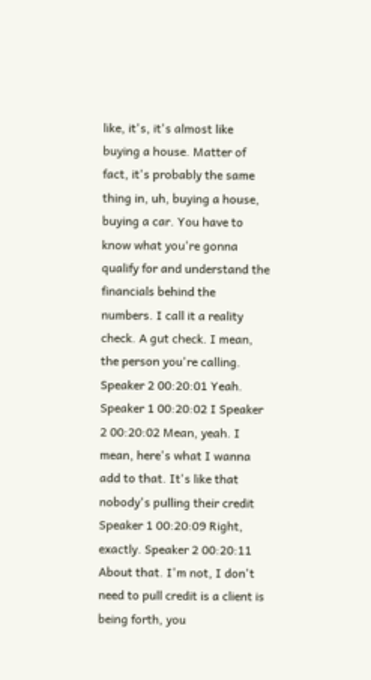like, it's, it's almost like buying a house. Matter of fact, it's probably the same thing in, uh, buying a house, buying a car. You have to know what you're gonna qualify for and understand the financials behind the numbers. I call it a reality check. A gut check. I mean, the person you're calling. Speaker 2 00:20:01 Yeah. Speaker 1 00:20:02 I Speaker 2 00:20:02 Mean, yeah. I mean, here's what I wanna add to that. It's like that nobody's pulling their credit Speaker 1 00:20:09 Right, exactly. Speaker 2 00:20:11 About that. I'm not, I don't need to pull credit is a client is being forth, you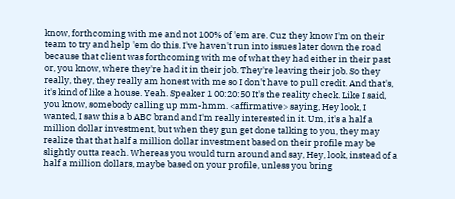know, forthcoming with me and not 100% of 'em are. Cuz they know I'm on their team to try and help 'em do this. I've haven't run into issues later down the road because that client was forthcoming with me of what they had either in their past or, you know, where they're had it in their job. They're leaving their job. So they really, they, they really am honest with me so I don't have to pull credit. And that's, it's kind of like a house. Yeah. Speaker 1 00:20:50 It's the reality check. Like I said, you know, somebody calling up mm-hmm. <affirmative> saying, Hey look, I wanted, I saw this a b ABC brand and I'm really interested in it. Um, it's a half a million dollar investment, but when they gun get done talking to you, they may realize that that half a million dollar investment based on their profile may be slightly outta reach. Whereas you would turn around and say, Hey, look, instead of a half a million dollars, maybe based on your profile, unless you bring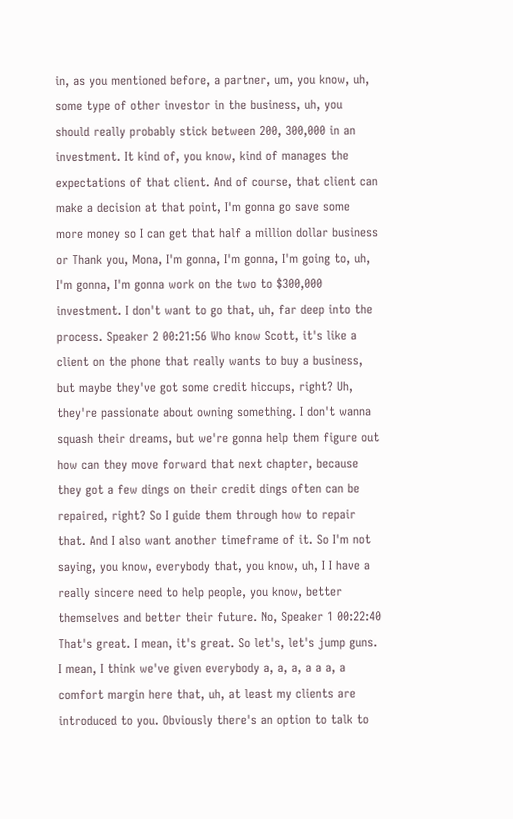in, as you mentioned before, a partner, um, you know, uh, some type of other investor in the business, uh, you should really probably stick between 200, 300,000 in an investment. It kind of, you know, kind of manages the expectations of that client. And of course, that client can make a decision at that point, I'm gonna go save some more money so I can get that half a million dollar business or Thank you, Mona, I'm gonna, I'm gonna, I'm going to, uh, I'm gonna, I'm gonna work on the two to $300,000 investment. I don't want to go that, uh, far deep into the process. Speaker 2 00:21:56 Who know Scott, it's like a client on the phone that really wants to buy a business, but maybe they've got some credit hiccups, right? Uh, they're passionate about owning something. I don't wanna squash their dreams, but we're gonna help them figure out how can they move forward that next chapter, because they got a few dings on their credit dings often can be repaired, right? So I guide them through how to repair that. And I also want another timeframe of it. So I'm not saying, you know, everybody that, you know, uh, I I have a really sincere need to help people, you know, better themselves and better their future. No, Speaker 1 00:22:40 That's great. I mean, it's great. So let's, let's jump guns. I mean, I think we've given everybody a, a, a, a a a, a comfort margin here that, uh, at least my clients are introduced to you. Obviously there's an option to talk to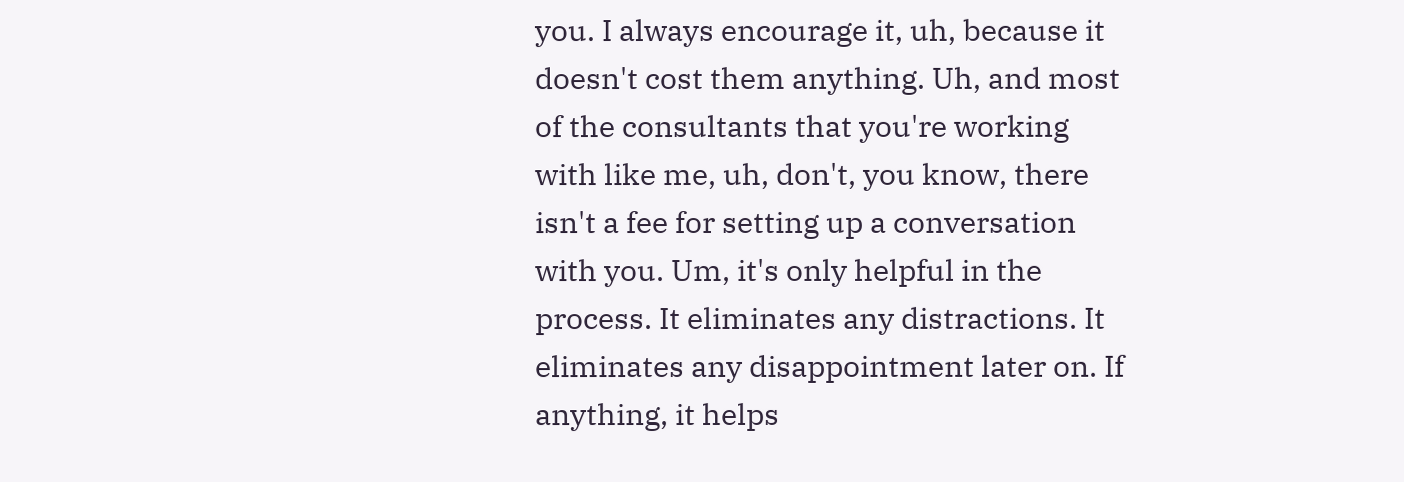you. I always encourage it, uh, because it doesn't cost them anything. Uh, and most of the consultants that you're working with like me, uh, don't, you know, there isn't a fee for setting up a conversation with you. Um, it's only helpful in the process. It eliminates any distractions. It eliminates any disappointment later on. If anything, it helps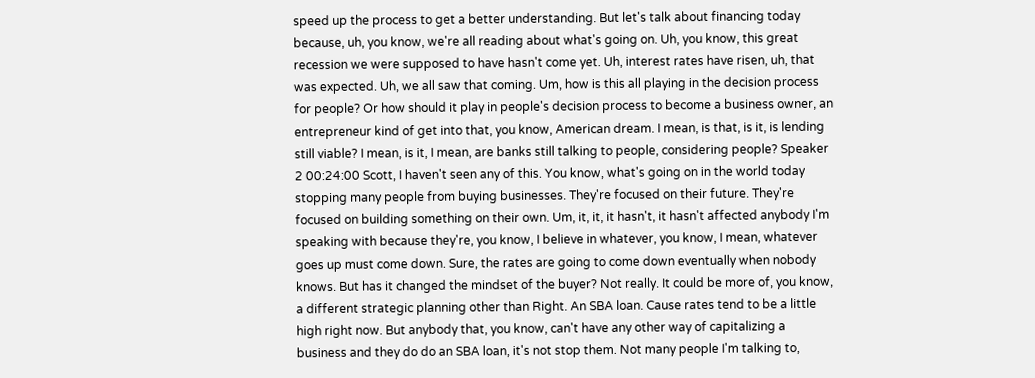speed up the process to get a better understanding. But let's talk about financing today because, uh, you know, we're all reading about what's going on. Uh, you know, this great recession we were supposed to have hasn't come yet. Uh, interest rates have risen, uh, that was expected. Uh, we all saw that coming. Um, how is this all playing in the decision process for people? Or how should it play in people's decision process to become a business owner, an entrepreneur kind of get into that, you know, American dream. I mean, is that, is it, is lending still viable? I mean, is it, I mean, are banks still talking to people, considering people? Speaker 2 00:24:00 Scott, I haven't seen any of this. You know, what's going on in the world today stopping many people from buying businesses. They're focused on their future. They're focused on building something on their own. Um, it, it, it hasn't, it hasn't affected anybody I'm speaking with because they're, you know, I believe in whatever, you know, I mean, whatever goes up must come down. Sure, the rates are going to come down eventually when nobody knows. But has it changed the mindset of the buyer? Not really. It could be more of, you know, a different strategic planning other than Right. An SBA loan. Cause rates tend to be a little high right now. But anybody that, you know, can't have any other way of capitalizing a business and they do do an SBA loan, it's not stop them. Not many people I'm talking to,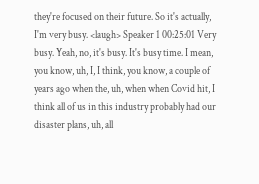they're focused on their future. So it's actually, I'm very busy. <laugh> Speaker 1 00:25:01 Very busy. Yeah, no, it's busy. It's busy time. I mean, you know, uh, I, I think, you know, a couple of years ago when the, uh, when when Covid hit, I think all of us in this industry probably had our disaster plans, uh, all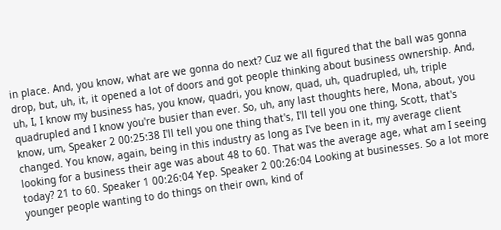in place. And, you know, what are we gonna do next? Cuz we all figured that the ball was gonna drop, but, uh, it, it opened a lot of doors and got people thinking about business ownership. And, uh, I, I know my business has, you know, quadri, you know, quad, uh, quadrupled, uh, triple quadrupled and I know you're busier than ever. So, uh, any last thoughts here, Mona, about, you know, um, Speaker 2 00:25:38 I'll tell you one thing that's, I'll tell you one thing, Scott, that's changed. You know, again, being in this industry as long as I've been in it, my average client looking for a business their age was about 48 to 60. That was the average age, what am I seeing today? 21 to 60. Speaker 1 00:26:04 Yep. Speaker 2 00:26:04 Looking at businesses. So a lot more younger people wanting to do things on their own, kind of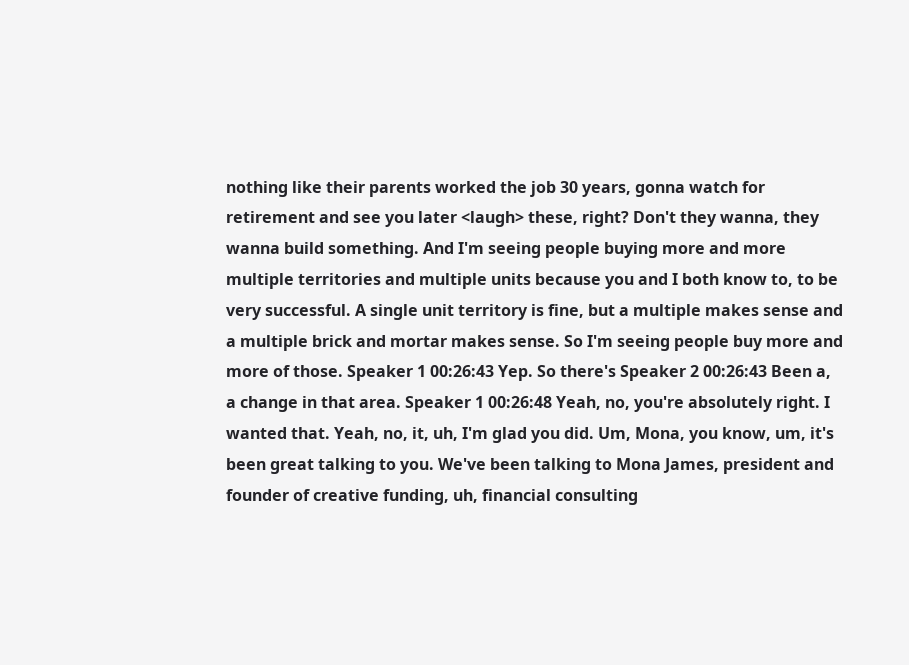nothing like their parents worked the job 30 years, gonna watch for retirement and see you later <laugh> these, right? Don't they wanna, they wanna build something. And I'm seeing people buying more and more multiple territories and multiple units because you and I both know to, to be very successful. A single unit territory is fine, but a multiple makes sense and a multiple brick and mortar makes sense. So I'm seeing people buy more and more of those. Speaker 1 00:26:43 Yep. So there's Speaker 2 00:26:43 Been a, a change in that area. Speaker 1 00:26:48 Yeah, no, you're absolutely right. I wanted that. Yeah, no, it, uh, I'm glad you did. Um, Mona, you know, um, it's been great talking to you. We've been talking to Mona James, president and founder of creative funding, uh, financial consulting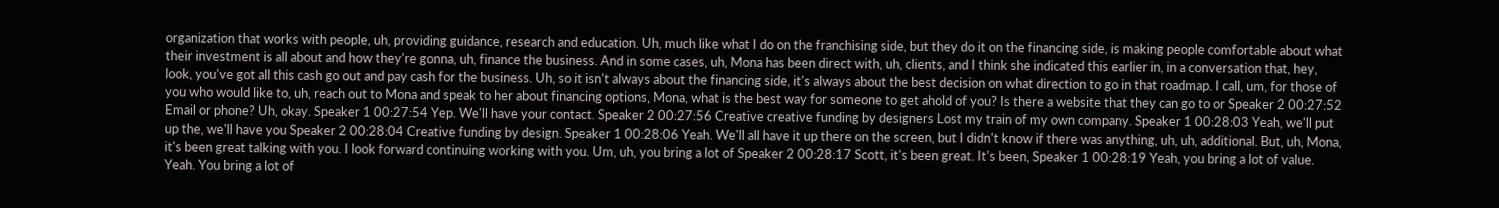organization that works with people, uh, providing guidance, research and education. Uh, much like what I do on the franchising side, but they do it on the financing side, is making people comfortable about what their investment is all about and how they're gonna, uh, finance the business. And in some cases, uh, Mona has been direct with, uh, clients, and I think she indicated this earlier in, in a conversation that, hey, look, you've got all this cash go out and pay cash for the business. Uh, so it isn't always about the financing side, it's always about the best decision on what direction to go in that roadmap. I call, um, for those of you who would like to, uh, reach out to Mona and speak to her about financing options, Mona, what is the best way for someone to get ahold of you? Is there a website that they can go to or Speaker 2 00:27:52 Email or phone? Uh, okay. Speaker 1 00:27:54 Yep. We'll have your contact. Speaker 2 00:27:56 Creative creative funding by designers Lost my train of my own company. Speaker 1 00:28:03 Yeah, we'll put up the, we'll have you Speaker 2 00:28:04 Creative funding by design. Speaker 1 00:28:06 Yeah. We'll all have it up there on the screen, but I didn't know if there was anything, uh, uh, additional. But, uh, Mona, it's been great talking with you. I look forward continuing working with you. Um, uh, you bring a lot of Speaker 2 00:28:17 Scott, it's been great. It's been, Speaker 1 00:28:19 Yeah, you bring a lot of value. Yeah. You bring a lot of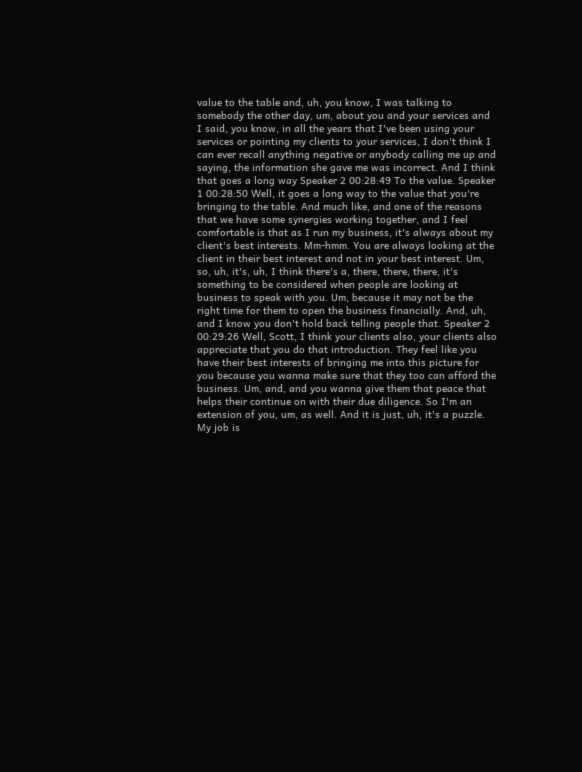value to the table and, uh, you know, I was talking to somebody the other day, um, about you and your services and I said, you know, in all the years that I've been using your services or pointing my clients to your services, I don't think I can ever recall anything negative or anybody calling me up and saying, the information she gave me was incorrect. And I think that goes a long way Speaker 2 00:28:49 To the value. Speaker 1 00:28:50 Well, it goes a long way to the value that you're bringing to the table. And much like, and one of the reasons that we have some synergies working together, and I feel comfortable is that as I run my business, it's always about my client's best interests. Mm-hmm. You are always looking at the client in their best interest and not in your best interest. Um, so, uh, it's, uh, I think there's a, there, there, there, it's something to be considered when people are looking at business to speak with you. Um, because it may not be the right time for them to open the business financially. And, uh, and I know you don't hold back telling people that. Speaker 2 00:29:26 Well, Scott, I think your clients also, your clients also appreciate that you do that introduction. They feel like you have their best interests of bringing me into this picture for you because you wanna make sure that they too can afford the business. Um, and, and you wanna give them that peace that helps their continue on with their due diligence. So I'm an extension of you, um, as well. And it is just, uh, it's a puzzle. My job is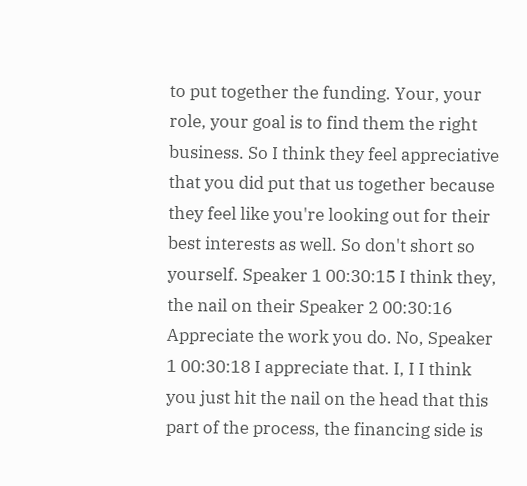to put together the funding. Your, your role, your goal is to find them the right business. So I think they feel appreciative that you did put that us together because they feel like you're looking out for their best interests as well. So don't short so yourself. Speaker 1 00:30:15 I think they, the nail on their Speaker 2 00:30:16 Appreciate the work you do. No, Speaker 1 00:30:18 I appreciate that. I, I I think you just hit the nail on the head that this part of the process, the financing side is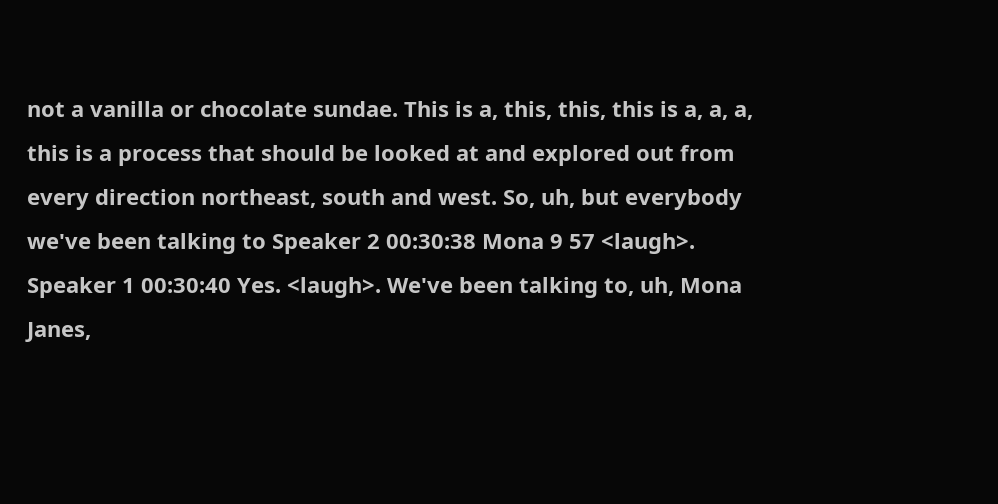not a vanilla or chocolate sundae. This is a, this, this, this is a, a, a, this is a process that should be looked at and explored out from every direction northeast, south and west. So, uh, but everybody we've been talking to Speaker 2 00:30:38 Mona 9 57 <laugh>. Speaker 1 00:30:40 Yes. <laugh>. We've been talking to, uh, Mona Janes,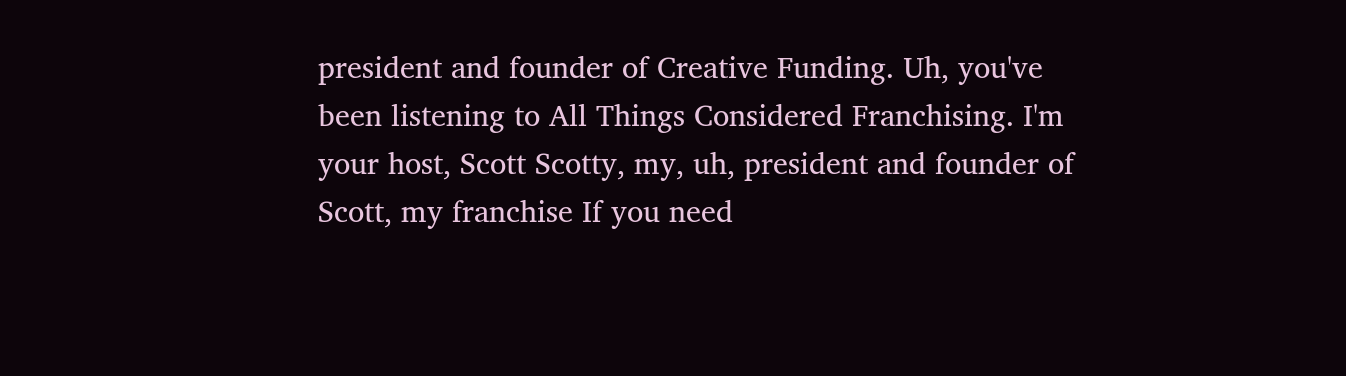president and founder of Creative Funding. Uh, you've been listening to All Things Considered Franchising. I'm your host, Scott Scotty, my, uh, president and founder of Scott, my franchise If you need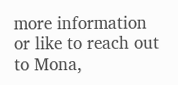more information or like to reach out to Mona,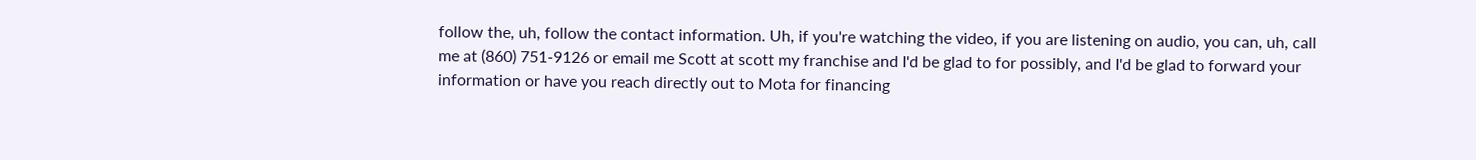follow the, uh, follow the contact information. Uh, if you're watching the video, if you are listening on audio, you can, uh, call me at (860) 751-9126 or email me Scott at scott my franchise and I'd be glad to for possibly, and I'd be glad to forward your information or have you reach directly out to Mota for financing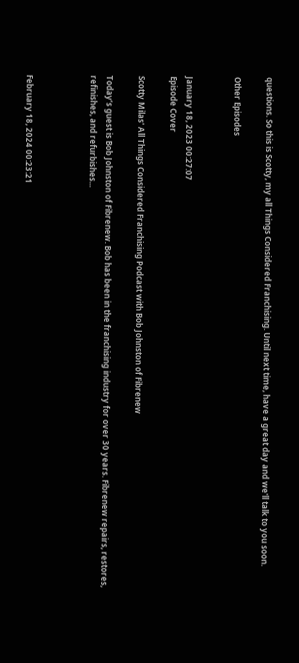questions. So this is Scotty, my all Things Considered Franchising. Until next time, have a great day and we'll talk to you soon.

Other Episodes


January 18, 2023 00:27:07
Episode Cover

Scotty Milas' All Things Considered Franchising Podcast with Bob Johnston of Fibrenew

Today’s guest is Bob Johnston of Fibrenew. Bob has been in the franchising industry for over 30 years. Fibrenew repairs, restores, refinishes, and refurbishes...



February 18, 2024 00:23:21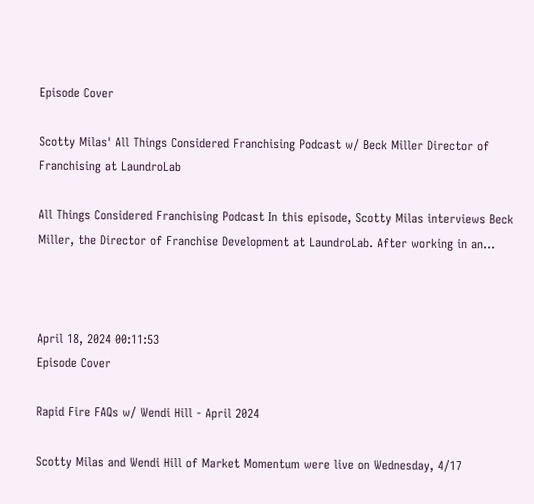Episode Cover

Scotty Milas' All Things Considered Franchising Podcast w/ Beck Miller Director of Franchising at LaundroLab

All Things Considered Franchising Podcast In this episode, Scotty Milas interviews Beck Miller, the Director of Franchise Development at LaundroLab. After working in an...



April 18, 2024 00:11:53
Episode Cover

Rapid Fire FAQs w/ Wendi Hill - April 2024

Scotty Milas and Wendi Hill of Market Momentum were live on Wednesday, 4/17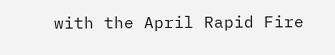with the April Rapid Fire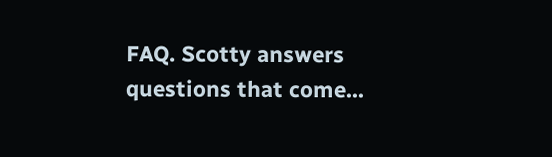FAQ. Scotty answers questions that come...